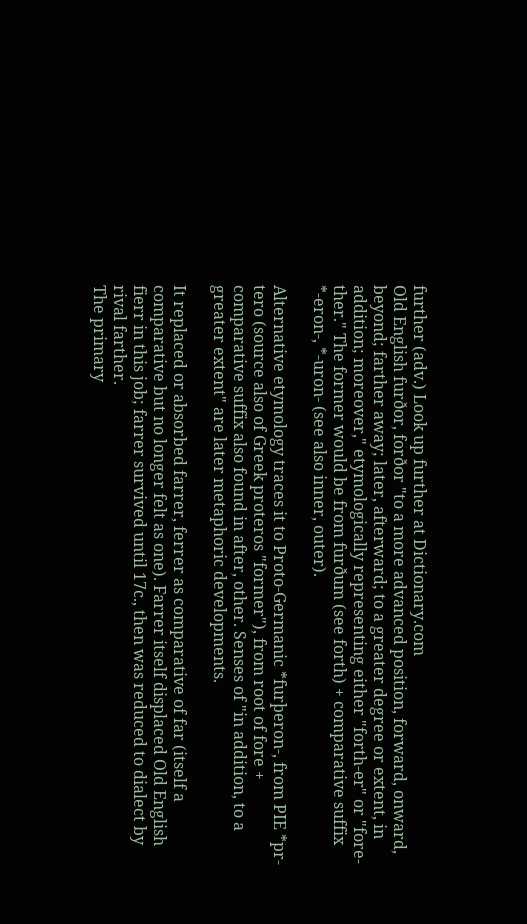further (adv.) Look up further at Dictionary.com
Old English furðor, forðor "to a more advanced position, forward, onward, beyond; farther away; later, afterward; to a greater degree or extent, in addition; moreover," etymologically representing either "forth-er" or "fore-ther." The former would be from furðum (see forth) + comparative suffix *-eron-, *-uron- (see also inner, outer).

Alternative etymology traces it to Proto-Germanic *furþeron-, from PIE *pr-tero (source also of Greek proteros "former"), from root of fore + comparative suffix also found in after, other. Senses of "in addition, to a greater extent" are later metaphoric developments.

It replaced or absorbed farrer, ferrer as comparative of far (itself a comparative but no longer felt as one). Farrer itself displaced Old English fierr in this job; farrer survived until 17c., then was reduced to dialect by rival farther.
The primary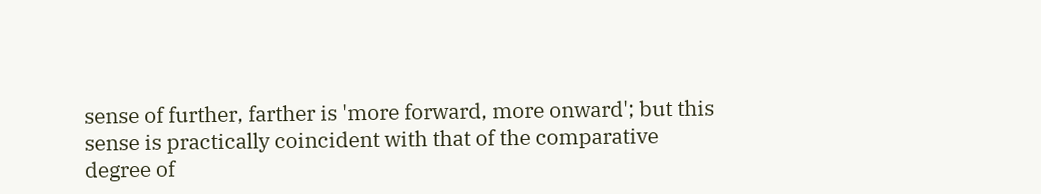sense of further, farther is 'more forward, more onward'; but this sense is practically coincident with that of the comparative degree of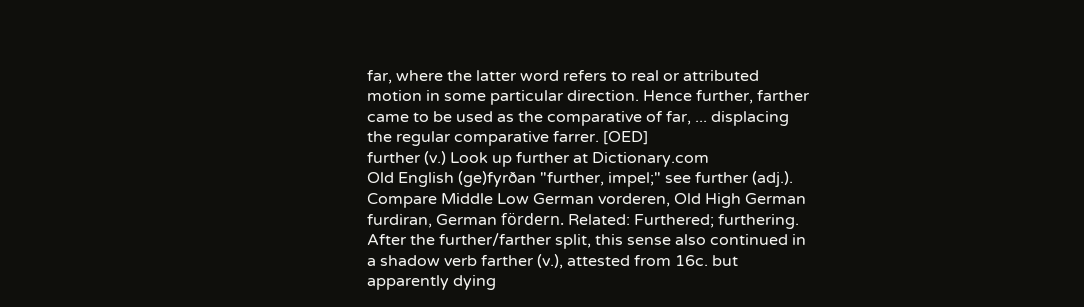far, where the latter word refers to real or attributed motion in some particular direction. Hence further, farther came to be used as the comparative of far, ... displacing the regular comparative farrer. [OED]
further (v.) Look up further at Dictionary.com
Old English (ge)fyrðan "further, impel;" see further (adj.). Compare Middle Low German vorderen, Old High German furdiran, German fördern. Related: Furthered; furthering. After the further/farther split, this sense also continued in a shadow verb farther (v.), attested from 16c. but apparently dying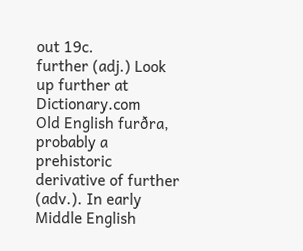out 19c.
further (adj.) Look up further at Dictionary.com
Old English furðra, probably a prehistoric derivative of further (adv.). In early Middle English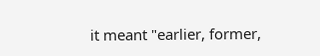it meant "earlier, former,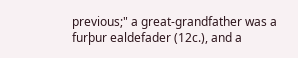previous;" a great-grandfather was a furþur ealdefader (12c.), and a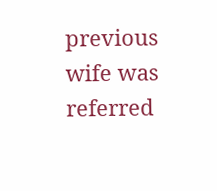previous wife was referred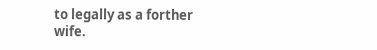to legally as a forther wife.